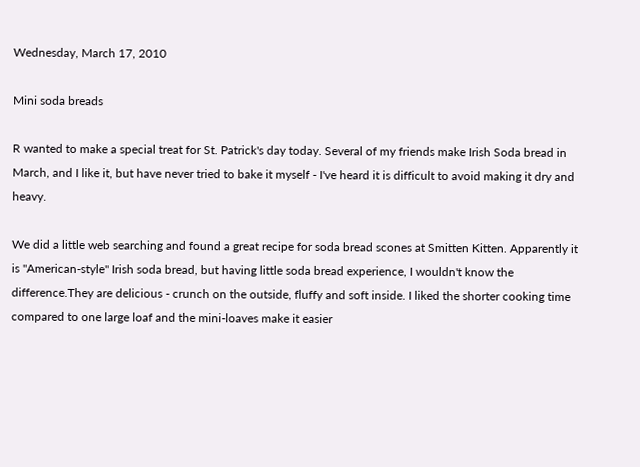Wednesday, March 17, 2010

Mini soda breads

R wanted to make a special treat for St. Patrick's day today. Several of my friends make Irish Soda bread in March, and I like it, but have never tried to bake it myself - I've heard it is difficult to avoid making it dry and heavy.

We did a little web searching and found a great recipe for soda bread scones at Smitten Kitten. Apparently it is "American-style" Irish soda bread, but having little soda bread experience, I wouldn't know the difference.They are delicious - crunch on the outside, fluffy and soft inside. I liked the shorter cooking time compared to one large loaf and the mini-loaves make it easier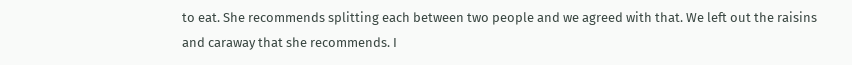to eat. She recommends splitting each between two people and we agreed with that. We left out the raisins and caraway that she recommends. I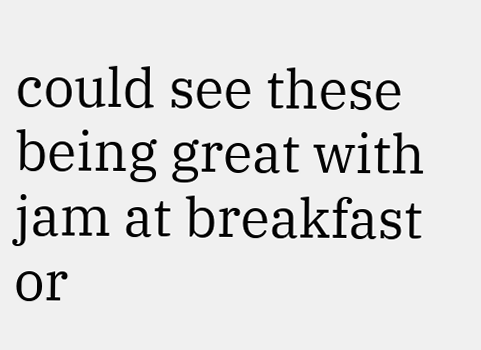could see these being great with jam at breakfast or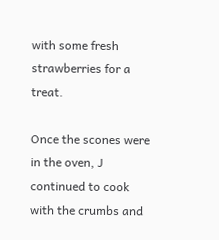with some fresh strawberries for a treat.

Once the scones were in the oven, J continued to cook with the crumbs and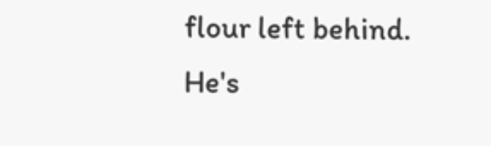flour left behind. He's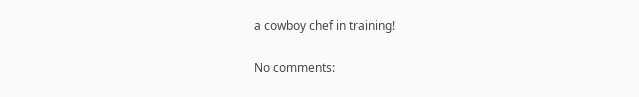a cowboy chef in training!

No comments: